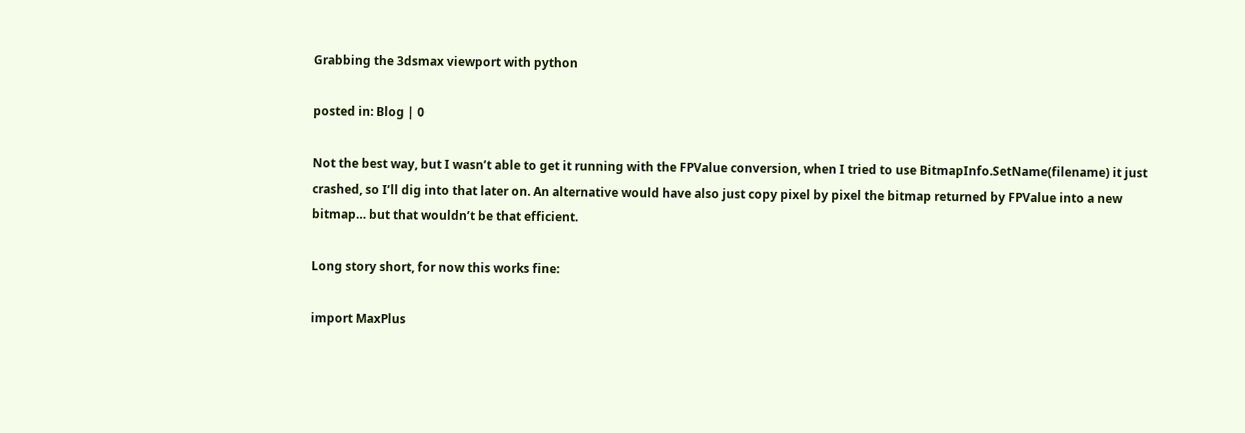Grabbing the 3dsmax viewport with python

posted in: Blog | 0

Not the best way, but I wasn’t able to get it running with the FPValue conversion, when I tried to use BitmapInfo.SetName(filename) it just crashed, so I’ll dig into that later on. An alternative would have also just copy pixel by pixel the bitmap returned by FPValue into a new bitmap… but that wouldn’t be that efficient.

Long story short, for now this works fine:

import MaxPlus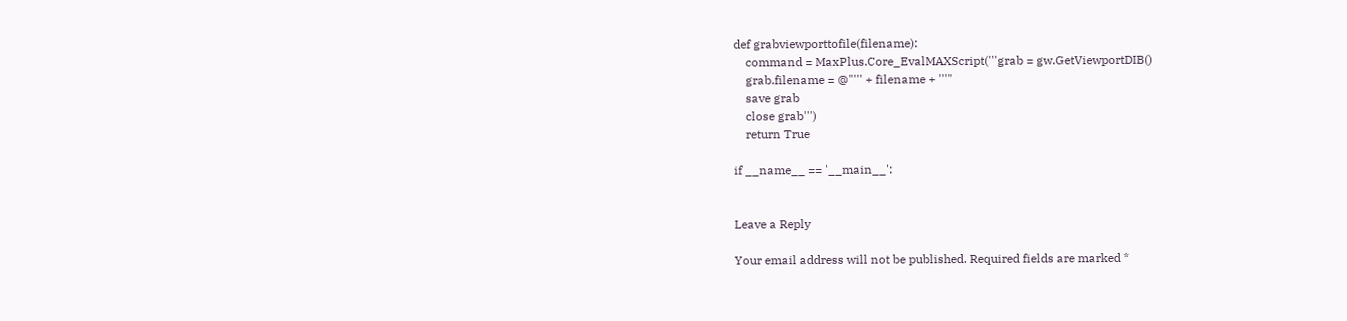def grabviewporttofile(filename):
    command = MaxPlus.Core_EvalMAXScript('''grab = gw.GetViewportDIB()
    grab.filename = @"''' + filename + '''"
    save grab
    close grab''')
    return True

if __name__ == '__main__':


Leave a Reply

Your email address will not be published. Required fields are marked *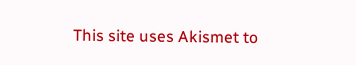This site uses Akismet to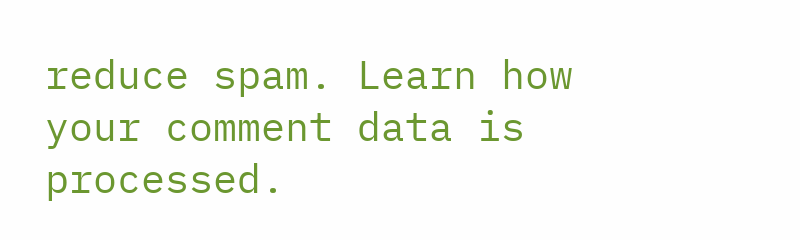reduce spam. Learn how your comment data is processed.